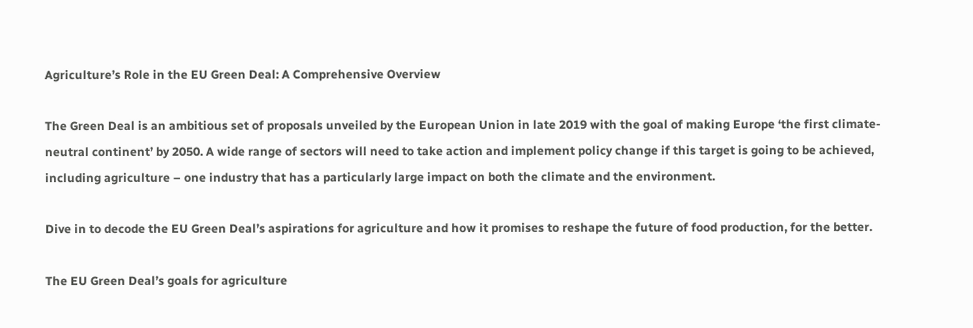Agriculture’s Role in the EU Green Deal: A Comprehensive Overview

The Green Deal is an ambitious set of proposals unveiled by the European Union in late 2019 with the goal of making Europe ‘the first climate-neutral continent’ by 2050. A wide range of sectors will need to take action and implement policy change if this target is going to be achieved, including agriculture – one industry that has a particularly large impact on both the climate and the environment.

Dive in to decode the EU Green Deal’s aspirations for agriculture and how it promises to reshape the future of food production, for the better.

The EU Green Deal’s goals for agriculture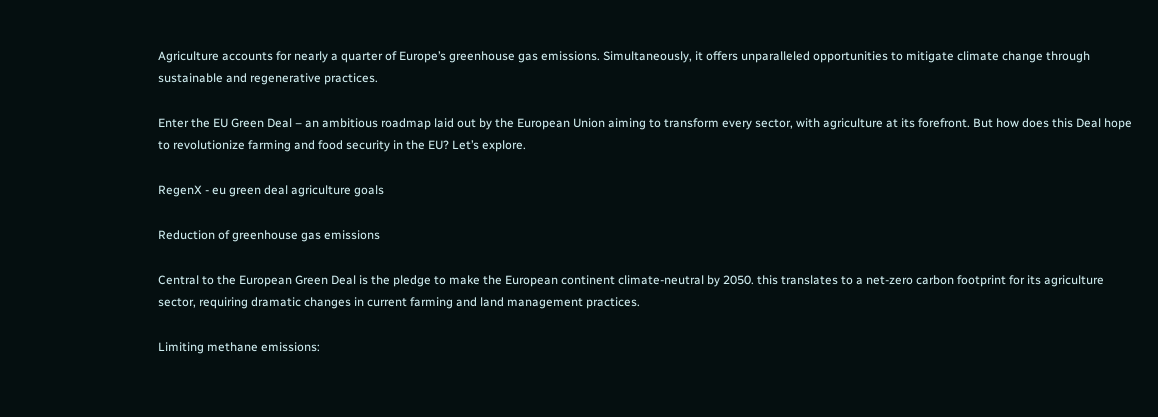Agriculture accounts for nearly a quarter of Europe’s greenhouse gas emissions. Simultaneously, it offers unparalleled opportunities to mitigate climate change through sustainable and regenerative practices.

Enter the EU Green Deal – an ambitious roadmap laid out by the European Union aiming to transform every sector, with agriculture at its forefront. But how does this Deal hope to revolutionize farming and food security in the EU? Let’s explore.

RegenX - eu green deal agriculture goals

Reduction of greenhouse gas emissions

Central to the European Green Deal is the pledge to make the European continent climate-neutral by 2050. this translates to a net-zero carbon footprint for its agriculture sector, requiring dramatic changes in current farming and land management practices.

Limiting methane emissions: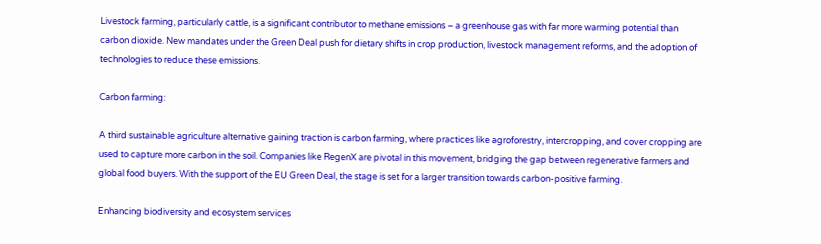Livestock farming, particularly cattle, is a significant contributor to methane emissions – a greenhouse gas with far more warming potential than carbon dioxide. New mandates under the Green Deal push for dietary shifts in crop production, livestock management reforms, and the adoption of technologies to reduce these emissions.

Carbon farming:

A third sustainable agriculture alternative gaining traction is carbon farming, where practices like agroforestry, intercropping, and cover cropping are used to capture more carbon in the soil. Companies like RegenX are pivotal in this movement, bridging the gap between regenerative farmers and global food buyers. With the support of the EU Green Deal, the stage is set for a larger transition towards carbon-positive farming.

Enhancing biodiversity and ecosystem services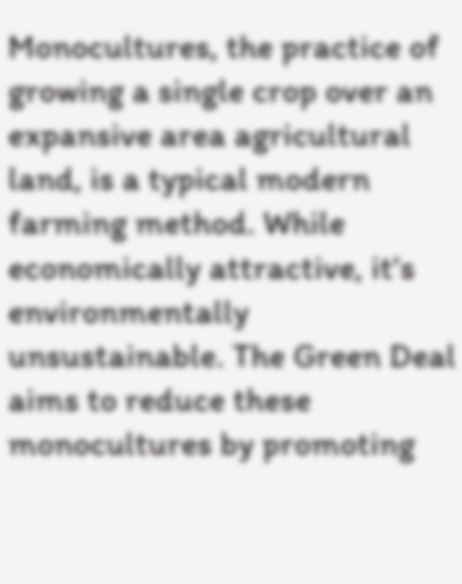Monocultures, the practice of growing a single crop over an expansive area agricultural land, is a typical modern farming method. While economically attractive, it’s environmentally unsustainable. The Green Deal aims to reduce these monocultures by promoting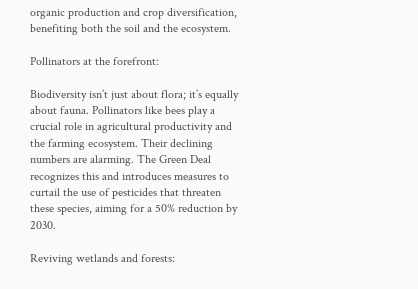organic production and crop diversification, benefiting both the soil and the ecosystem.

Pollinators at the forefront:

Biodiversity isn’t just about flora; it’s equally about fauna. Pollinators like bees play a crucial role in agricultural productivity and the farming ecosystem. Their declining numbers are alarming. The Green Deal recognizes this and introduces measures to curtail the use of pesticides that threaten these species, aiming for a 50% reduction by 2030.

Reviving wetlands and forests: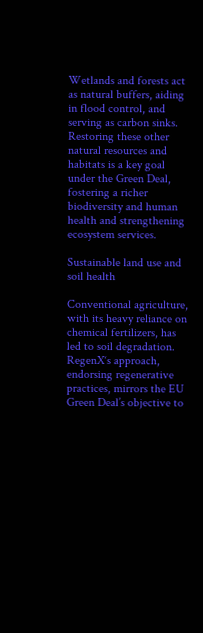Wetlands and forests act as natural buffers, aiding in flood control, and serving as carbon sinks. Restoring these other natural resources and habitats is a key goal under the Green Deal, fostering a richer biodiversity and human health and strengthening ecosystem services.

Sustainable land use and soil health

Conventional agriculture, with its heavy reliance on chemical fertilizers, has led to soil degradation. RegenX‘s approach, endorsing regenerative practices, mirrors the EU Green Deal’s objective to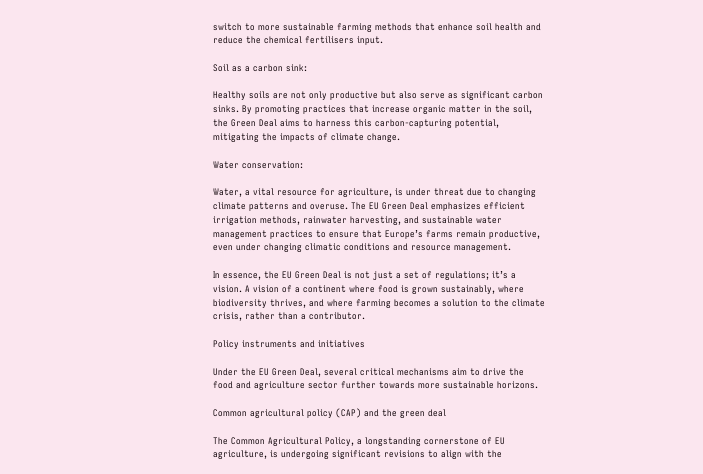switch to more sustainable farming methods that enhance soil health and reduce the chemical fertilisers input.

Soil as a carbon sink:

Healthy soils are not only productive but also serve as significant carbon sinks. By promoting practices that increase organic matter in the soil, the Green Deal aims to harness this carbon-capturing potential, mitigating the impacts of climate change.

Water conservation:

Water, a vital resource for agriculture, is under threat due to changing climate patterns and overuse. The EU Green Deal emphasizes efficient irrigation methods, rainwater harvesting, and sustainable water management practices to ensure that Europe’s farms remain productive, even under changing climatic conditions and resource management.

In essence, the EU Green Deal is not just a set of regulations; it’s a vision. A vision of a continent where food is grown sustainably, where biodiversity thrives, and where farming becomes a solution to the climate crisis, rather than a contributor.

Policy instruments and initiatives

Under the EU Green Deal, several critical mechanisms aim to drive the food and agriculture sector further towards more sustainable horizons.

Common agricultural policy (CAP) and the green deal

The Common Agricultural Policy, a longstanding cornerstone of EU agriculture, is undergoing significant revisions to align with the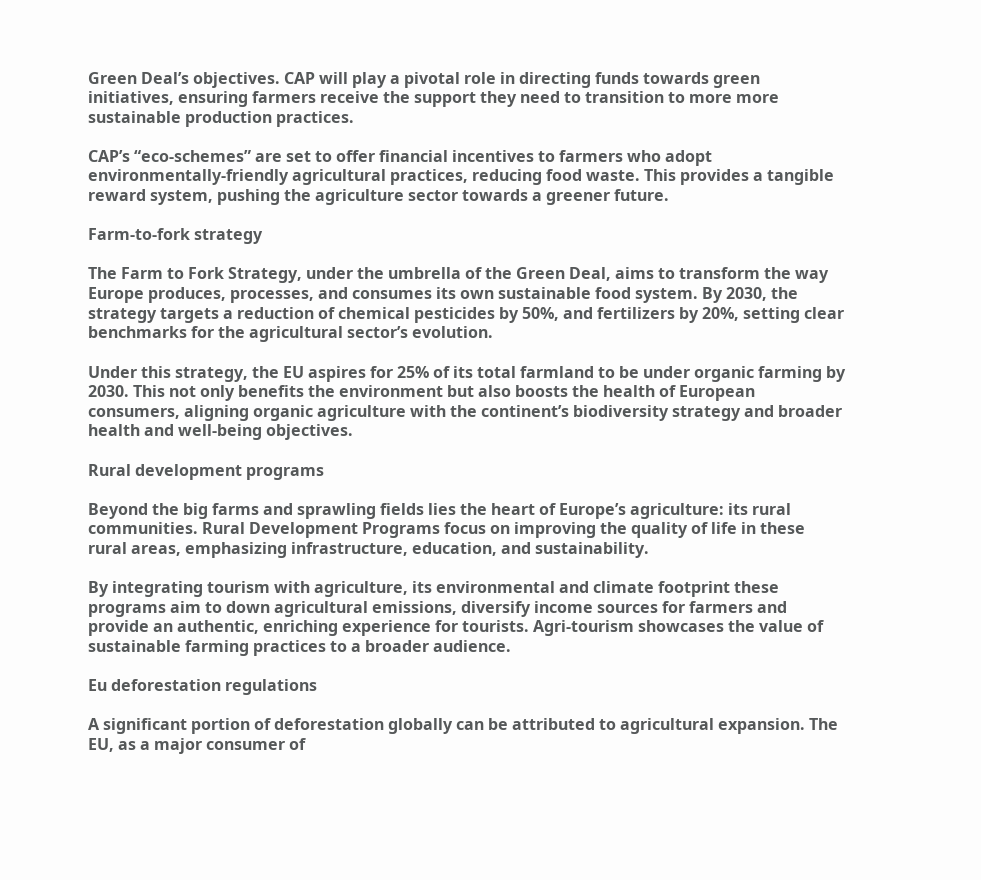Green Deal’s objectives. CAP will play a pivotal role in directing funds towards green initiatives, ensuring farmers receive the support they need to transition to more more sustainable production practices.

CAP’s “eco-schemes” are set to offer financial incentives to farmers who adopt environmentally-friendly agricultural practices, reducing food waste. This provides a tangible reward system, pushing the agriculture sector towards a greener future.

Farm-to-fork strategy

The Farm to Fork Strategy, under the umbrella of the Green Deal, aims to transform the way Europe produces, processes, and consumes its own sustainable food system. By 2030, the strategy targets a reduction of chemical pesticides by 50%, and fertilizers by 20%, setting clear benchmarks for the agricultural sector’s evolution.

Under this strategy, the EU aspires for 25% of its total farmland to be under organic farming by 2030. This not only benefits the environment but also boosts the health of European consumers, aligning organic agriculture with the continent’s biodiversity strategy and broader health and well-being objectives.

Rural development programs

Beyond the big farms and sprawling fields lies the heart of Europe’s agriculture: its rural communities. Rural Development Programs focus on improving the quality of life in these rural areas, emphasizing infrastructure, education, and sustainability.

By integrating tourism with agriculture, its environmental and climate footprint these programs aim to down agricultural emissions, diversify income sources for farmers and provide an authentic, enriching experience for tourists. Agri-tourism showcases the value of sustainable farming practices to a broader audience.

Eu deforestation regulations

A significant portion of deforestation globally can be attributed to agricultural expansion. The EU, as a major consumer of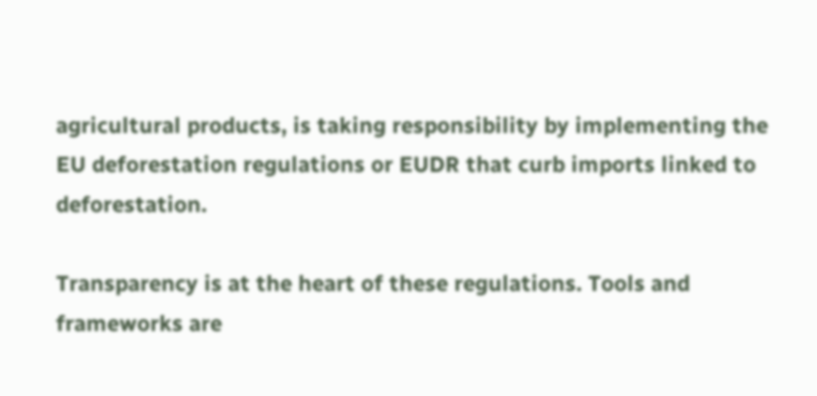agricultural products, is taking responsibility by implementing the EU deforestation regulations or EUDR that curb imports linked to deforestation.

Transparency is at the heart of these regulations. Tools and frameworks are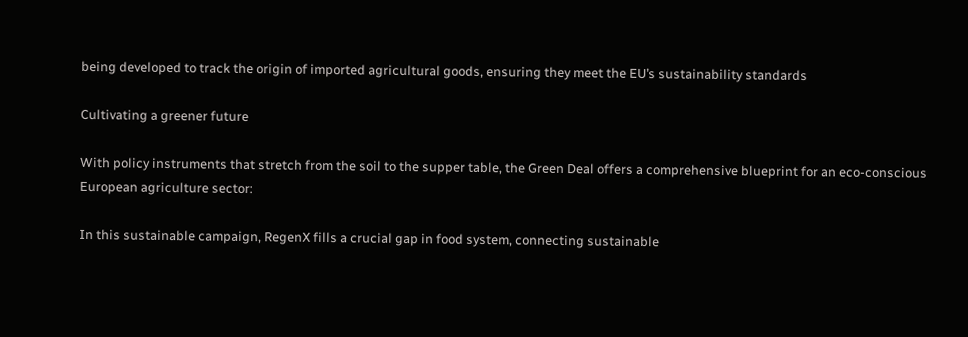being developed to track the origin of imported agricultural goods, ensuring they meet the EU’s sustainability standards

Cultivating a greener future

With policy instruments that stretch from the soil to the supper table, the Green Deal offers a comprehensive blueprint for an eco-conscious European agriculture sector:

In this sustainable campaign, RegenX fills a crucial gap in food system, connecting sustainable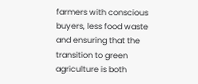farmers with conscious buyers, less food waste and ensuring that the transition to green agriculture is both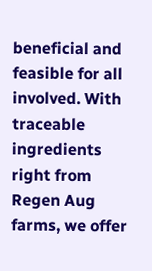beneficial and feasible for all involved. With traceable ingredients right from Regen Aug farms, we offer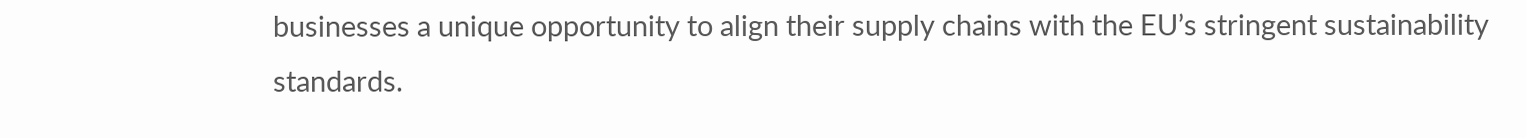businesses a unique opportunity to align their supply chains with the EU’s stringent sustainability standards.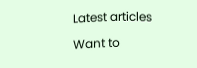Latest articles

Want to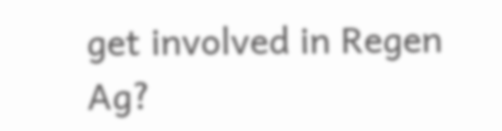get involved in Regen Ag?